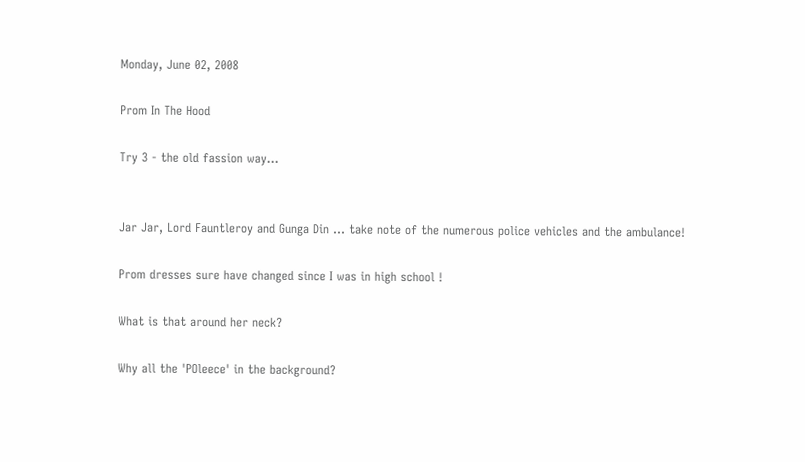Monday, June 02, 2008

Prom In The Hood

Try 3 - the old fassion way...


Jar Jar, Lord Fauntleroy and Gunga Din ... take note of the numerous police vehicles and the ambulance!

Prom dresses sure have changed since I was in high school !

What is that around her neck?

Why all the 'POleece' in the background?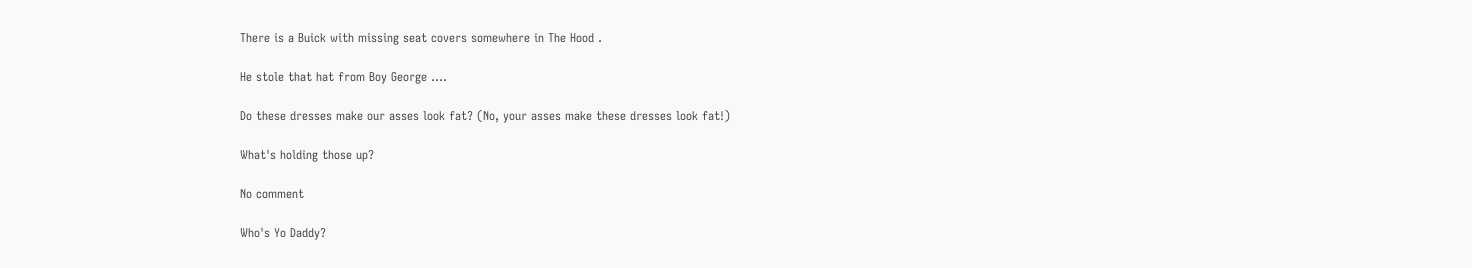There is a Buick with missing seat covers somewhere in The Hood .

He stole that hat from Boy George ....

Do these dresses make our asses look fat? (No, your asses make these dresses look fat!)

What's holding those up?

No comment

Who's Yo Daddy?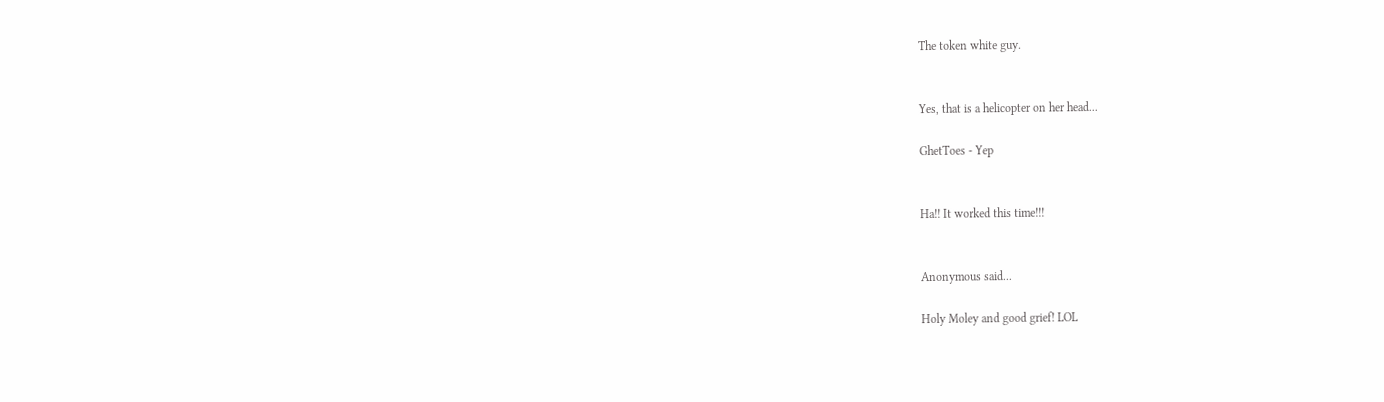The token white guy.


Yes, that is a helicopter on her head...

GhetToes - Yep


Ha!! It worked this time!!!


Anonymous said...

Holy Moley and good grief! LOL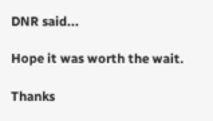DNR said...

Hope it was worth the wait.

Thanks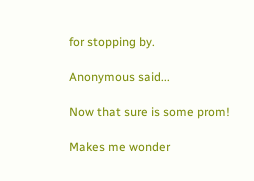for stopping by.

Anonymous said...

Now that sure is some prom!

Makes me wonder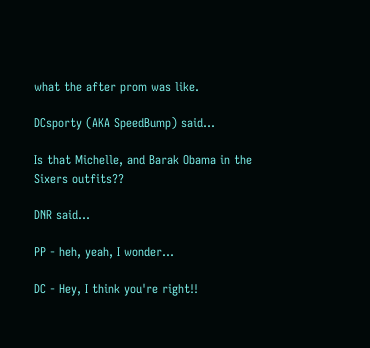what the after prom was like.

DCsporty (AKA SpeedBump) said...

Is that Michelle, and Barak Obama in the Sixers outfits??

DNR said...

PP - heh, yeah, I wonder...

DC - Hey, I think you're right!!